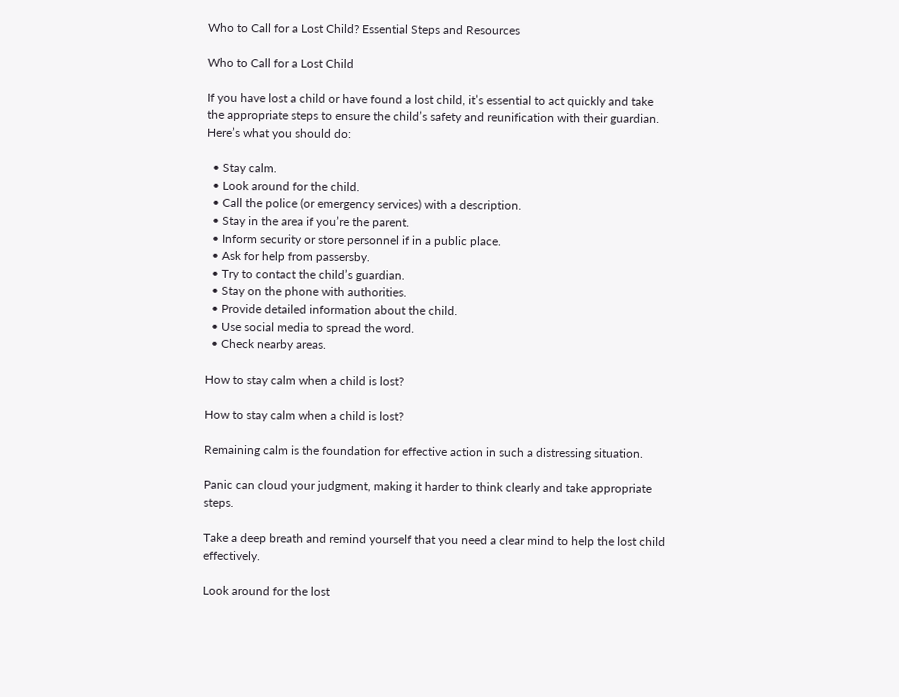Who to Call for a Lost Child? Essential Steps and Resources

Who to Call for a Lost Child

If you have lost a child or have found a lost child, it’s essential to act quickly and take the appropriate steps to ensure the child’s safety and reunification with their guardian. Here’s what you should do:

  • Stay calm.
  • Look around for the child.
  • Call the police (or emergency services) with a description.
  • Stay in the area if you’re the parent.
  • Inform security or store personnel if in a public place.
  • Ask for help from passersby.
  • Try to contact the child’s guardian.
  • Stay on the phone with authorities.
  • Provide detailed information about the child.
  • Use social media to spread the word.
  • Check nearby areas.

How to stay calm when a child is lost?

How to stay calm when a child is lost?

Remaining calm is the foundation for effective action in such a distressing situation.

Panic can cloud your judgment, making it harder to think clearly and take appropriate steps.

Take a deep breath and remind yourself that you need a clear mind to help the lost child effectively.

Look around for the lost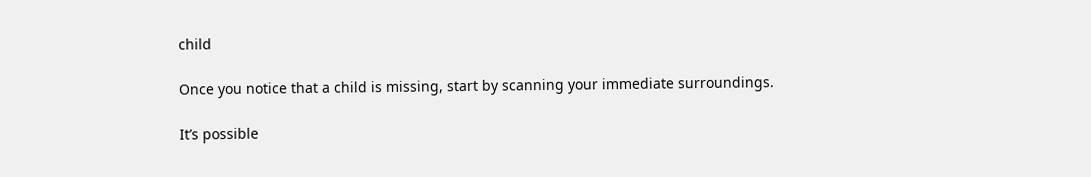child

Once you notice that a child is missing, start by scanning your immediate surroundings.

It’s possible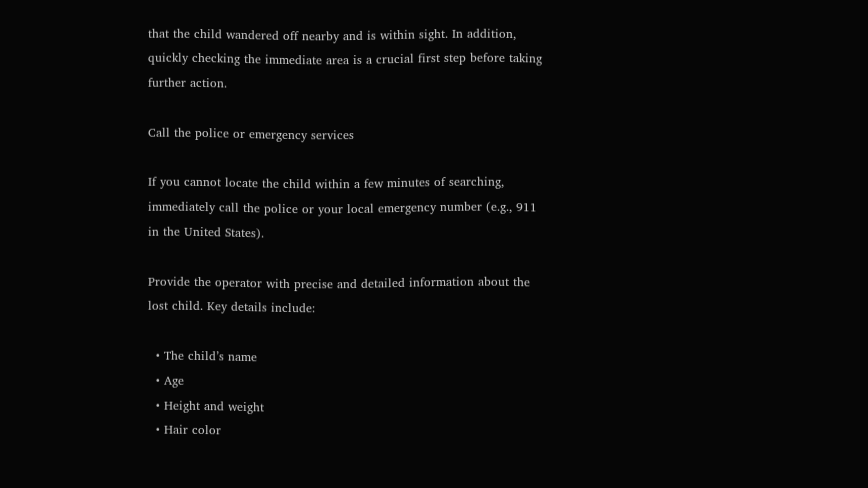that the child wandered off nearby and is within sight. In addition, quickly checking the immediate area is a crucial first step before taking further action.

Call the police or emergency services

If you cannot locate the child within a few minutes of searching, immediately call the police or your local emergency number (e.g., 911 in the United States).

Provide the operator with precise and detailed information about the lost child. Key details include:

  • The child’s name
  • Age
  • Height and weight
  • Hair color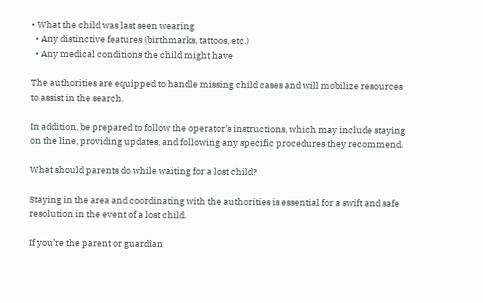• What the child was last seen wearing
  • Any distinctive features (birthmarks, tattoos, etc.)
  • Any medical conditions the child might have

The authorities are equipped to handle missing child cases and will mobilize resources to assist in the search.

In addition, be prepared to follow the operator’s instructions, which may include staying on the line, providing updates, and following any specific procedures they recommend.

What should parents do while waiting for a lost child?

Staying in the area and coordinating with the authorities is essential for a swift and safe resolution in the event of a lost child.

If you’re the parent or guardian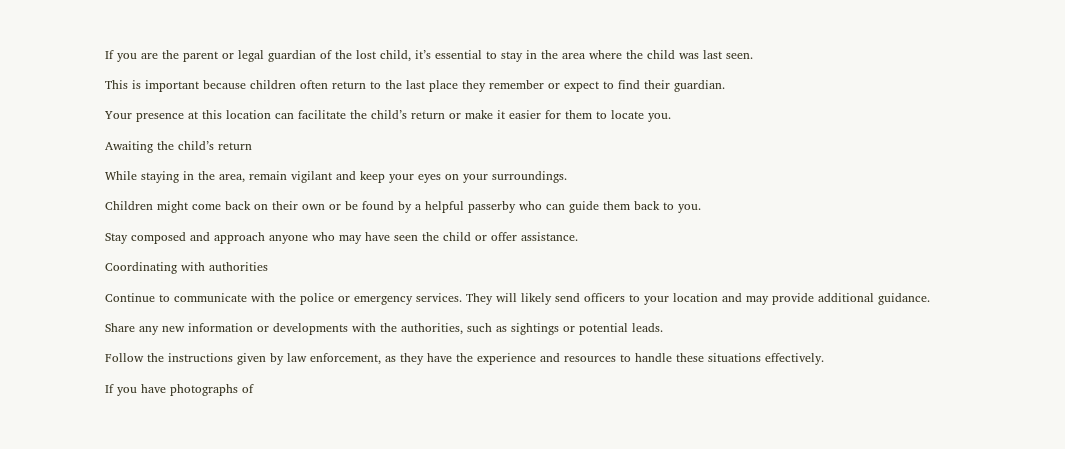If you are the parent or legal guardian of the lost child, it’s essential to stay in the area where the child was last seen.

This is important because children often return to the last place they remember or expect to find their guardian.

Your presence at this location can facilitate the child’s return or make it easier for them to locate you.

Awaiting the child’s return

While staying in the area, remain vigilant and keep your eyes on your surroundings.

Children might come back on their own or be found by a helpful passerby who can guide them back to you.

Stay composed and approach anyone who may have seen the child or offer assistance.

Coordinating with authorities

Continue to communicate with the police or emergency services. They will likely send officers to your location and may provide additional guidance.

Share any new information or developments with the authorities, such as sightings or potential leads.

Follow the instructions given by law enforcement, as they have the experience and resources to handle these situations effectively.

If you have photographs of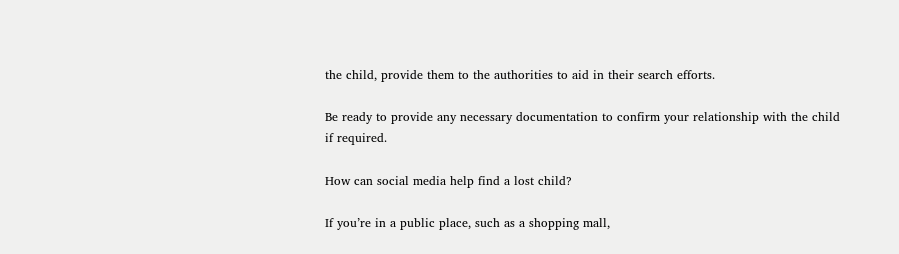the child, provide them to the authorities to aid in their search efforts.

Be ready to provide any necessary documentation to confirm your relationship with the child if required.

How can social media help find a lost child?

If you’re in a public place, such as a shopping mall,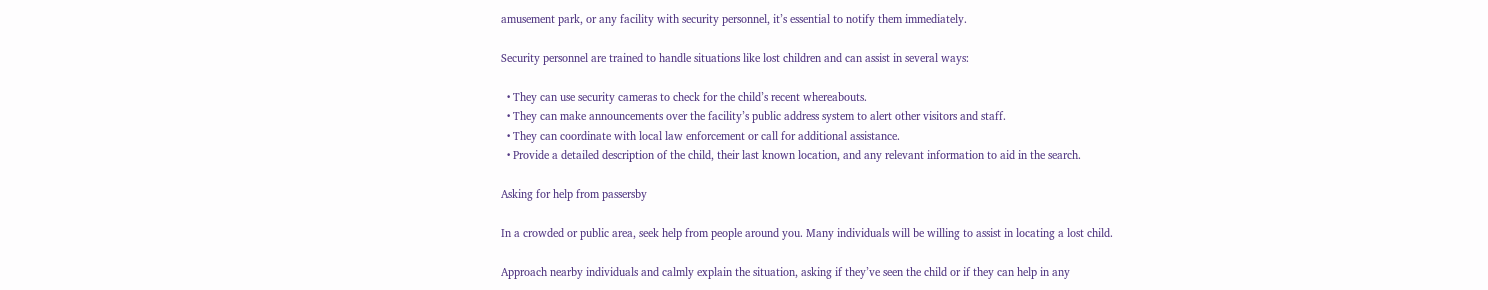amusement park, or any facility with security personnel, it’s essential to notify them immediately.

Security personnel are trained to handle situations like lost children and can assist in several ways:

  • They can use security cameras to check for the child’s recent whereabouts.
  • They can make announcements over the facility’s public address system to alert other visitors and staff.
  • They can coordinate with local law enforcement or call for additional assistance.
  • Provide a detailed description of the child, their last known location, and any relevant information to aid in the search.

Asking for help from passersby

In a crowded or public area, seek help from people around you. Many individuals will be willing to assist in locating a lost child.

Approach nearby individuals and calmly explain the situation, asking if they’ve seen the child or if they can help in any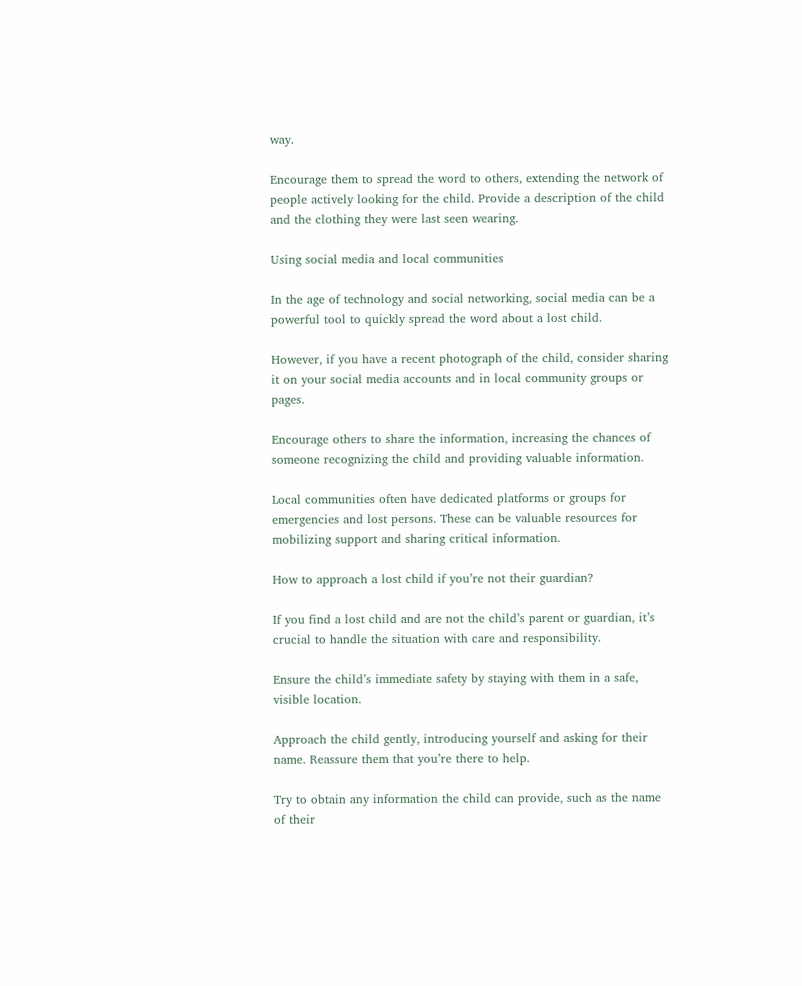way.

Encourage them to spread the word to others, extending the network of people actively looking for the child. Provide a description of the child and the clothing they were last seen wearing.

Using social media and local communities

In the age of technology and social networking, social media can be a powerful tool to quickly spread the word about a lost child.

However, if you have a recent photograph of the child, consider sharing it on your social media accounts and in local community groups or pages.

Encourage others to share the information, increasing the chances of someone recognizing the child and providing valuable information.

Local communities often have dedicated platforms or groups for emergencies and lost persons. These can be valuable resources for mobilizing support and sharing critical information.

How to approach a lost child if you’re not their guardian?

If you find a lost child and are not the child’s parent or guardian, it’s crucial to handle the situation with care and responsibility.

Ensure the child’s immediate safety by staying with them in a safe, visible location.

Approach the child gently, introducing yourself and asking for their name. Reassure them that you’re there to help.

Try to obtain any information the child can provide, such as the name of their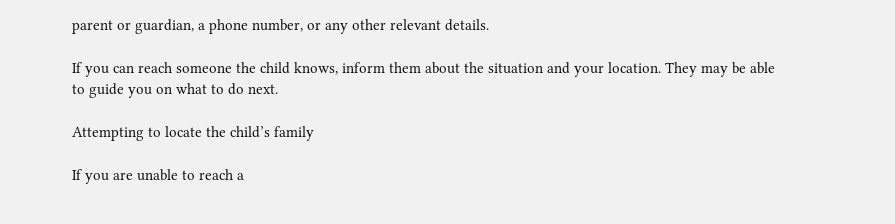parent or guardian, a phone number, or any other relevant details.

If you can reach someone the child knows, inform them about the situation and your location. They may be able to guide you on what to do next.

Attempting to locate the child’s family

If you are unable to reach a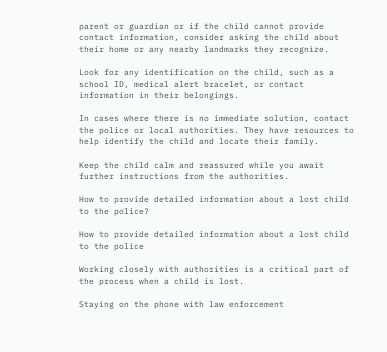parent or guardian or if the child cannot provide contact information, consider asking the child about their home or any nearby landmarks they recognize.

Look for any identification on the child, such as a school ID, medical alert bracelet, or contact information in their belongings.

In cases where there is no immediate solution, contact the police or local authorities. They have resources to help identify the child and locate their family.

Keep the child calm and reassured while you await further instructions from the authorities.

How to provide detailed information about a lost child to the police?

How to provide detailed information about a lost child to the police

Working closely with authorities is a critical part of the process when a child is lost.

Staying on the phone with law enforcement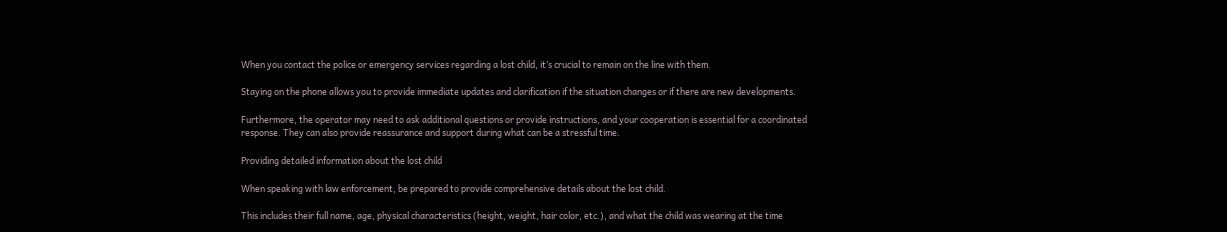When you contact the police or emergency services regarding a lost child, it’s crucial to remain on the line with them.

Staying on the phone allows you to provide immediate updates and clarification if the situation changes or if there are new developments.

Furthermore, the operator may need to ask additional questions or provide instructions, and your cooperation is essential for a coordinated response. They can also provide reassurance and support during what can be a stressful time.

Providing detailed information about the lost child

When speaking with law enforcement, be prepared to provide comprehensive details about the lost child.

This includes their full name, age, physical characteristics (height, weight, hair color, etc.), and what the child was wearing at the time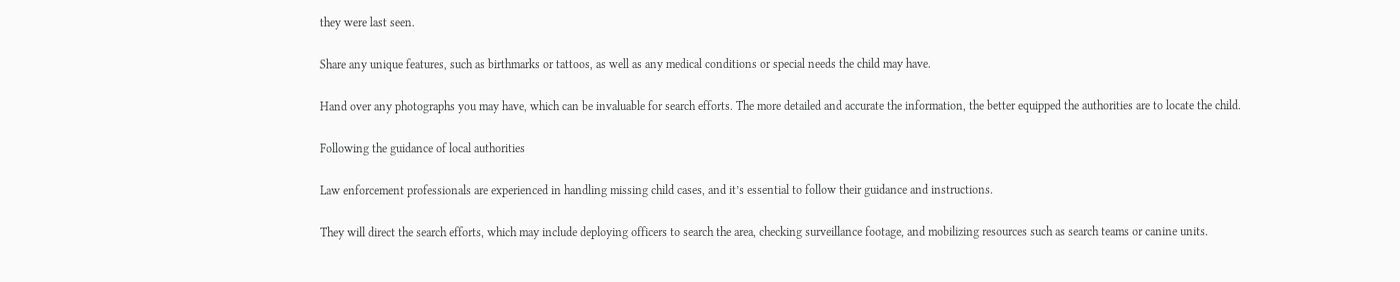they were last seen.

Share any unique features, such as birthmarks or tattoos, as well as any medical conditions or special needs the child may have.

Hand over any photographs you may have, which can be invaluable for search efforts. The more detailed and accurate the information, the better equipped the authorities are to locate the child.

Following the guidance of local authorities

Law enforcement professionals are experienced in handling missing child cases, and it’s essential to follow their guidance and instructions.

They will direct the search efforts, which may include deploying officers to search the area, checking surveillance footage, and mobilizing resources such as search teams or canine units.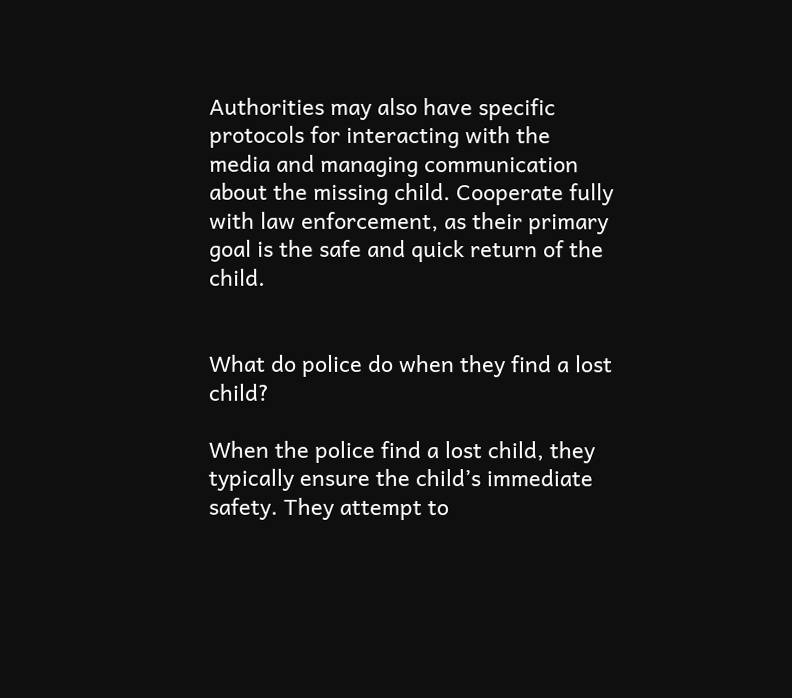Authorities may also have specific protocols for interacting with the media and managing communication about the missing child. Cooperate fully with law enforcement, as their primary goal is the safe and quick return of the child.


What do police do when they find a lost child?

When the police find a lost child, they typically ensure the child’s immediate safety. They attempt to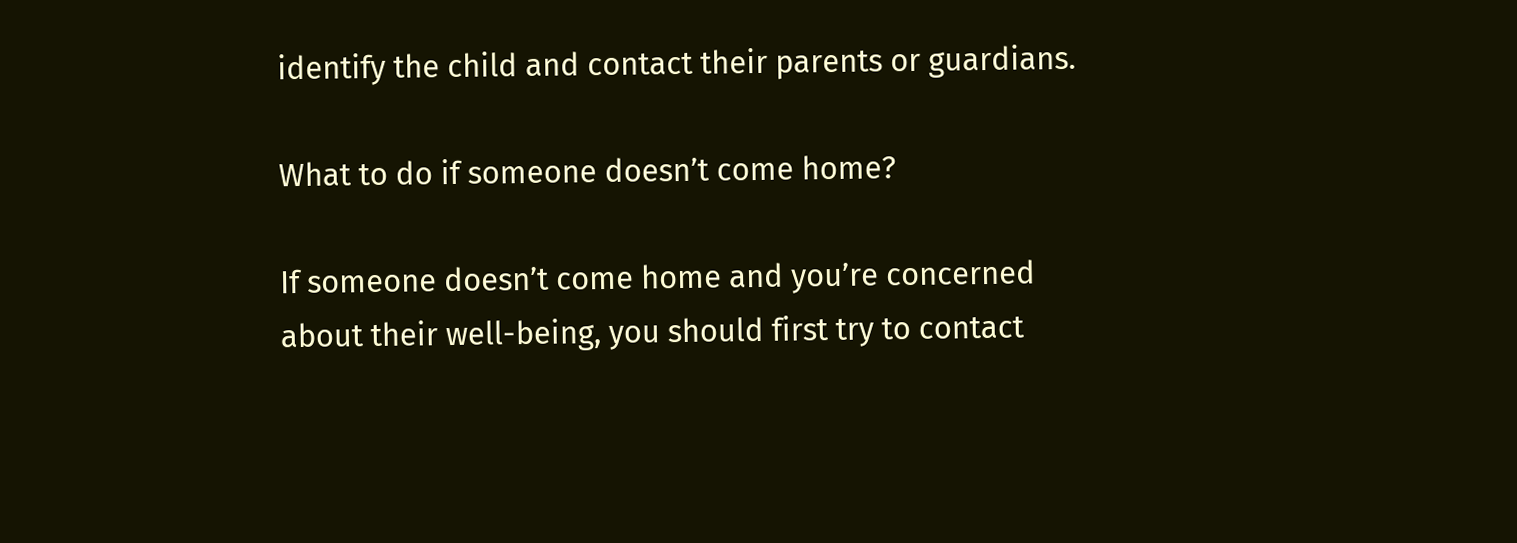identify the child and contact their parents or guardians.

What to do if someone doesn’t come home?

If someone doesn’t come home and you’re concerned about their well-being, you should first try to contact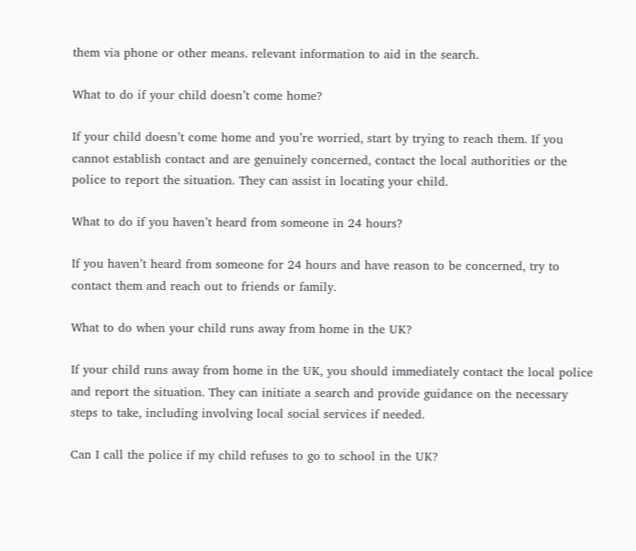them via phone or other means. relevant information to aid in the search.

What to do if your child doesn’t come home?

If your child doesn’t come home and you’re worried, start by trying to reach them. If you cannot establish contact and are genuinely concerned, contact the local authorities or the police to report the situation. They can assist in locating your child.

What to do if you haven’t heard from someone in 24 hours?

If you haven’t heard from someone for 24 hours and have reason to be concerned, try to contact them and reach out to friends or family.

What to do when your child runs away from home in the UK?

If your child runs away from home in the UK, you should immediately contact the local police and report the situation. They can initiate a search and provide guidance on the necessary steps to take, including involving local social services if needed.

Can I call the police if my child refuses to go to school in the UK?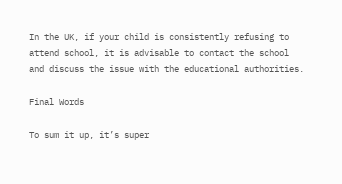In the UK, if your child is consistently refusing to attend school, it is advisable to contact the school and discuss the issue with the educational authorities.

Final Words

To sum it up, it’s super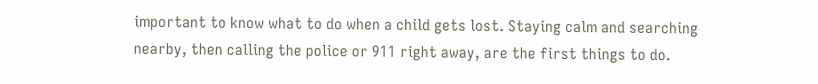important to know what to do when a child gets lost. Staying calm and searching nearby, then calling the police or 911 right away, are the first things to do.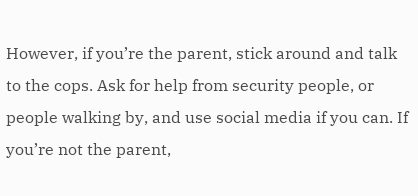However, if you’re the parent, stick around and talk to the cops. Ask for help from security people, or people walking by, and use social media if you can. If you’re not the parent,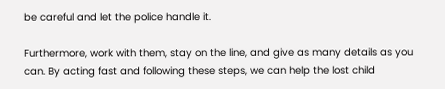be careful and let the police handle it.

Furthermore, work with them, stay on the line, and give as many details as you can. By acting fast and following these steps, we can help the lost child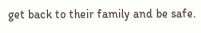get back to their family and be safe.